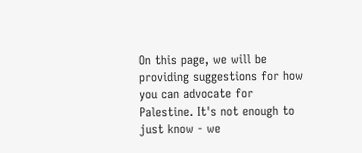On this page, we will be providing suggestions for how you can advocate for Palestine. It's not enough to just know - we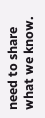need to share what we know.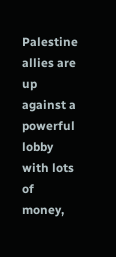Palestine allies are up against a powerful lobby with lots of money,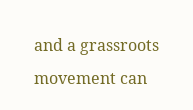and a grassroots movement can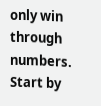only win through numbers. Start by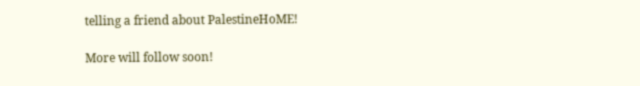telling a friend about PalestineHoME!

More will follow soon!